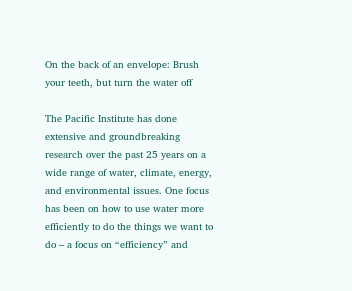On the back of an envelope: Brush your teeth, but turn the water off

The Pacific Institute has done extensive and groundbreaking research over the past 25 years on a wide range of water, climate, energy, and environmental issues. One focus has been on how to use water more efficiently to do the things we want to do – a focus on “efficiency” and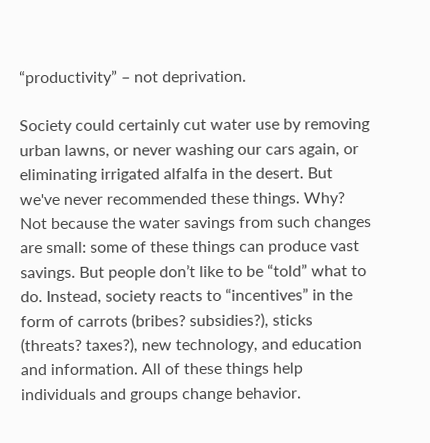“productivity” – not deprivation.

Society could certainly cut water use by removing urban lawns, or never washing our cars again, or eliminating irrigated alfalfa in the desert. But we've never recommended these things. Why? Not because the water savings from such changes are small: some of these things can produce vast savings. But people don’t like to be “told” what to do. Instead, society reacts to “incentives” in the form of carrots (bribes? subsidies?), sticks (threats? taxes?), new technology, and education and information. All of these things help individuals and groups change behavior.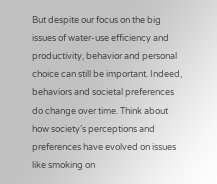But despite our focus on the big issues of water-use efficiency and productivity, behavior and personal choice can still be important. Indeed, behaviors and societal preferences do change over time. Think about how society’s perceptions and preferences have evolved on issues like smoking on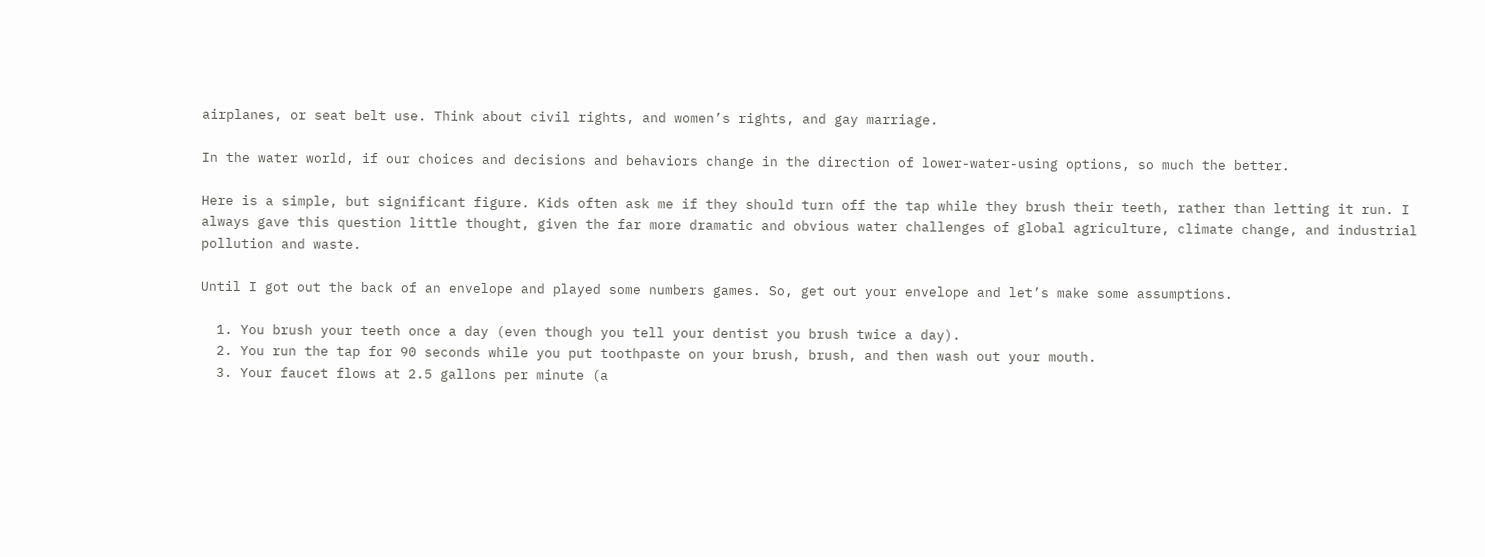airplanes, or seat belt use. Think about civil rights, and women’s rights, and gay marriage.

In the water world, if our choices and decisions and behaviors change in the direction of lower-water-using options, so much the better.

Here is a simple, but significant figure. Kids often ask me if they should turn off the tap while they brush their teeth, rather than letting it run. I always gave this question little thought, given the far more dramatic and obvious water challenges of global agriculture, climate change, and industrial pollution and waste.

Until I got out the back of an envelope and played some numbers games. So, get out your envelope and let’s make some assumptions.

  1. You brush your teeth once a day (even though you tell your dentist you brush twice a day).
  2. You run the tap for 90 seconds while you put toothpaste on your brush, brush, and then wash out your mouth.
  3. Your faucet flows at 2.5 gallons per minute (a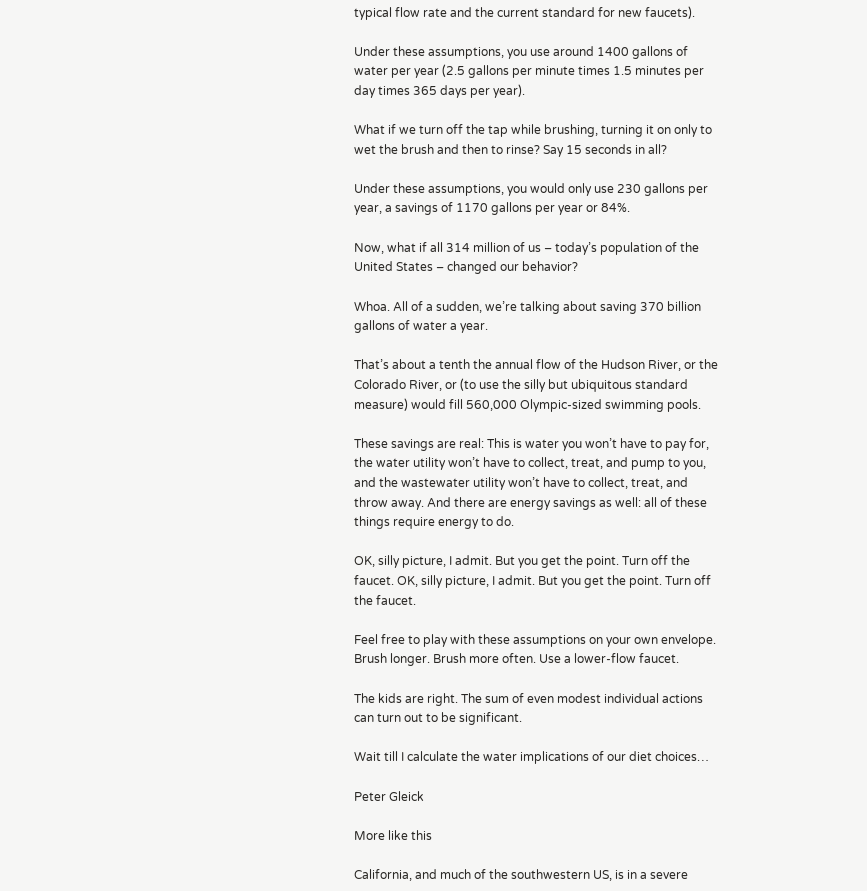typical flow rate and the current standard for new faucets).

Under these assumptions, you use around 1400 gallons of water per year (2.5 gallons per minute times 1.5 minutes per day times 365 days per year).

What if we turn off the tap while brushing, turning it on only to wet the brush and then to rinse? Say 15 seconds in all?

Under these assumptions, you would only use 230 gallons per year, a savings of 1170 gallons per year or 84%.

Now, what if all 314 million of us – today’s population of the United States – changed our behavior?

Whoa. All of a sudden, we’re talking about saving 370 billion gallons of water a year.

That’s about a tenth the annual flow of the Hudson River, or the Colorado River, or (to use the silly but ubiquitous standard measure) would fill 560,000 Olympic-sized swimming pools.

These savings are real: This is water you won’t have to pay for, the water utility won’t have to collect, treat, and pump to you, and the wastewater utility won’t have to collect, treat, and throw away. And there are energy savings as well: all of these things require energy to do.

OK, silly picture, I admit. But you get the point. Turn off the faucet. OK, silly picture, I admit. But you get the point. Turn off the faucet.

Feel free to play with these assumptions on your own envelope. Brush longer. Brush more often. Use a lower-flow faucet.

The kids are right. The sum of even modest individual actions can turn out to be significant.

Wait till I calculate the water implications of our diet choices…

Peter Gleick

More like this

California, and much of the southwestern US, is in a severe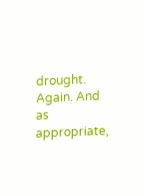drought. Again. And as appropriate,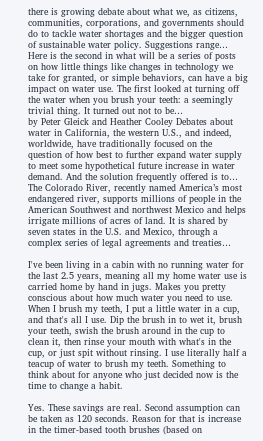there is growing debate about what we, as citizens, communities, corporations, and governments should do to tackle water shortages and the bigger question of sustainable water policy. Suggestions range…
Here is the second in what will be a series of posts on how little things like changes in technology we take for granted, or simple behaviors, can have a big impact on water use. The first looked at turning off the water when you brush your teeth: a seemingly trivial thing. It turned out not to be…
by Peter Gleick and Heather Cooley Debates about water in California, the western U.S., and indeed, worldwide, have traditionally focused on the question of how best to further expand water supply to meet some hypothetical future increase in water demand. And the solution frequently offered is to…
The Colorado River, recently named America’s most endangered river, supports millions of people in the American Southwest and northwest Mexico and helps irrigate millions of acres of land. It is shared by seven states in the U.S. and Mexico, through a complex series of legal agreements and treaties…

I've been living in a cabin with no running water for the last 2.5 years, meaning all my home water use is carried home by hand in jugs. Makes you pretty conscious about how much water you need to use. When I brush my teeth, I put a little water in a cup, and that's all I use. Dip the brush in to wet it, brush your teeth, swish the brush around in the cup to clean it, then rinse your mouth with what's in the cup, or just spit without rinsing. I use literally half a teacup of water to brush my teeth. Something to think about for anyone who just decided now is the time to change a habit.

Yes. These savings are real. Second assumption can be taken as 120 seconds. Reason for that is increase in the timer-based tooth brushes (based on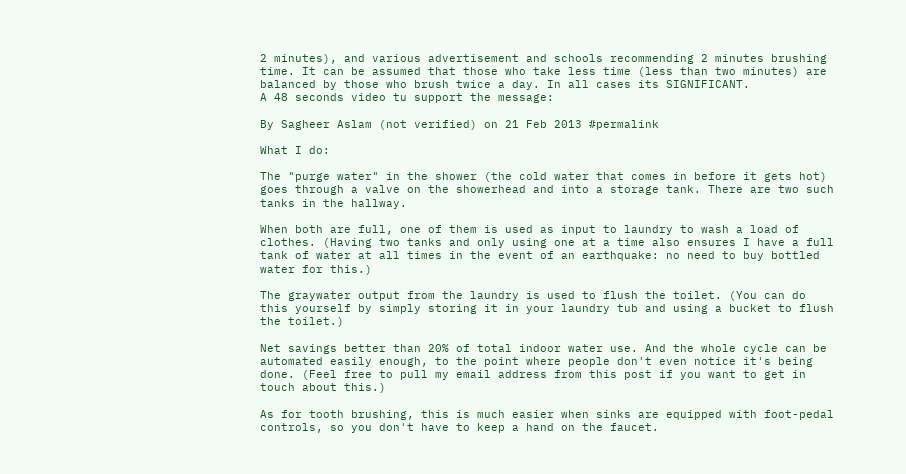2 minutes), and various advertisement and schools recommending 2 minutes brushing time. It can be assumed that those who take less time (less than two minutes) are balanced by those who brush twice a day. In all cases its SIGNIFICANT.
A 48 seconds video tu support the message:

By Sagheer Aslam (not verified) on 21 Feb 2013 #permalink

What I do:

The "purge water" in the shower (the cold water that comes in before it gets hot) goes through a valve on the showerhead and into a storage tank. There are two such tanks in the hallway.

When both are full, one of them is used as input to laundry to wash a load of clothes. (Having two tanks and only using one at a time also ensures I have a full tank of water at all times in the event of an earthquake: no need to buy bottled water for this.)

The graywater output from the laundry is used to flush the toilet. (You can do this yourself by simply storing it in your laundry tub and using a bucket to flush the toilet.)

Net savings better than 20% of total indoor water use. And the whole cycle can be automated easily enough, to the point where people don't even notice it's being done. (Feel free to pull my email address from this post if you want to get in touch about this.)

As for tooth brushing, this is much easier when sinks are equipped with foot-pedal controls, so you don't have to keep a hand on the faucet.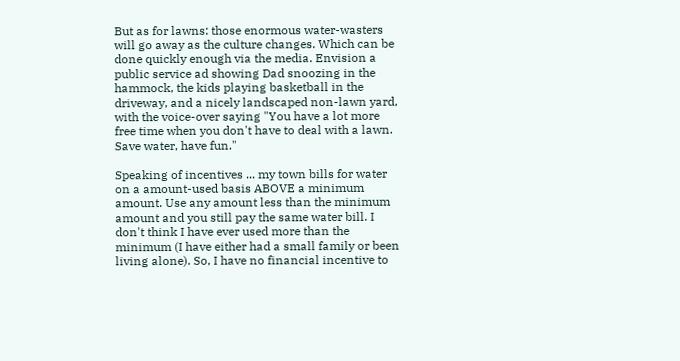But as for lawns: those enormous water-wasters will go away as the culture changes. Which can be done quickly enough via the media. Envision a public service ad showing Dad snoozing in the hammock, the kids playing basketball in the driveway, and a nicely landscaped non-lawn yard, with the voice-over saying "You have a lot more free time when you don't have to deal with a lawn. Save water, have fun."

Speaking of incentives ... my town bills for water on a amount-used basis ABOVE a minimum amount. Use any amount less than the minimum amount and you still pay the same water bill. I don't think I have ever used more than the minimum (I have either had a small family or been living alone). So, I have no financial incentive to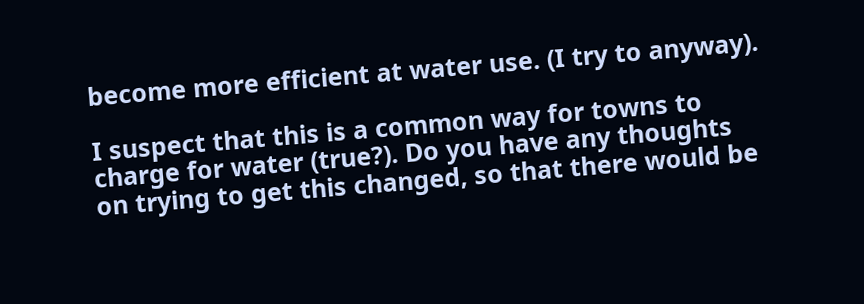become more efficient at water use. (I try to anyway).

I suspect that this is a common way for towns to charge for water (true?). Do you have any thoughts on trying to get this changed, so that there would be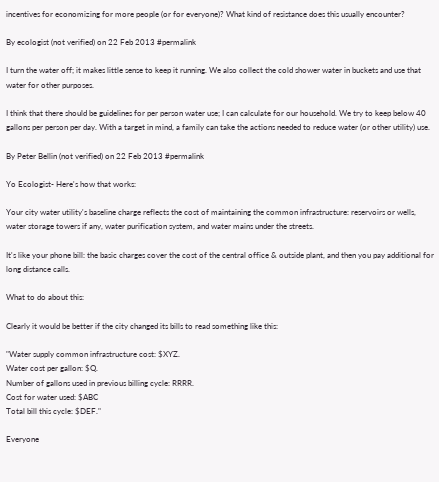incentives for economizing for more people (or for everyone)? What kind of resistance does this usually encounter?

By ecologist (not verified) on 22 Feb 2013 #permalink

I turn the water off; it makes little sense to keep it running. We also collect the cold shower water in buckets and use that water for other purposes.

I think that there should be guidelines for per person water use; I can calculate for our household. We try to keep below 40 gallons per person per day. With a target in mind, a family can take the actions needed to reduce water (or other utility) use.

By Peter Bellin (not verified) on 22 Feb 2013 #permalink

Yo Ecologist- Here's how that works:

Your city water utility's baseline charge reflects the cost of maintaining the common infrastructure: reservoirs or wells, water storage towers if any, water purification system, and water mains under the streets.

It's like your phone bill: the basic charges cover the cost of the central office & outside plant, and then you pay additional for long distance calls.

What to do about this:

Clearly it would be better if the city changed its bills to read something like this:

"Water supply common infrastructure cost: $XYZ.
Water cost per gallon: $Q.
Number of gallons used in previous billing cycle: RRRR.
Cost for water used: $ABC
Total bill this cycle: $DEF."

Everyone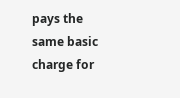pays the same basic charge for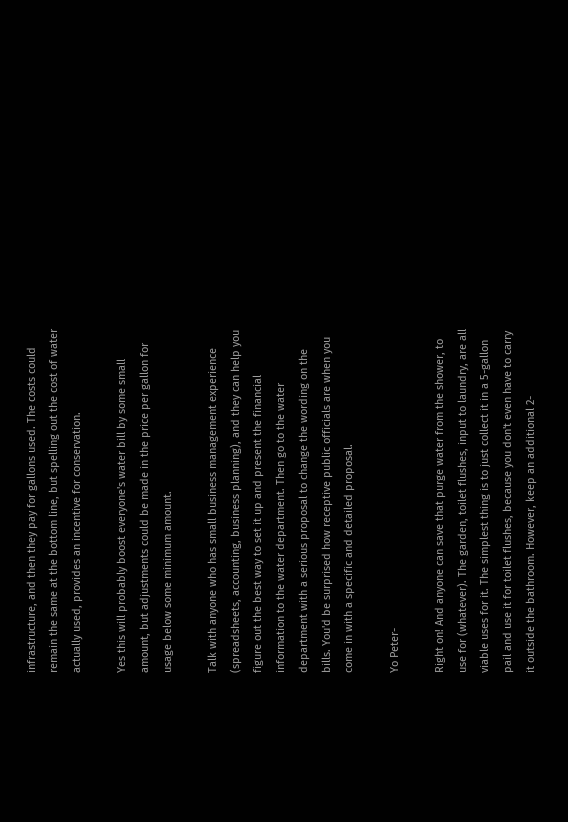infrastructure, and then they pay for gallons used. The costs could remain the same at the bottom line, but spelling out the cost of water actually used, provides an incentive for conservation.

Yes this will probably boost everyone's water bill by some small amount, but adjustments could be made in the price per gallon for usage below some minimum amount.

Talk with anyone who has small business management experience (spreadsheets, accounting, business planning), and they can help you figure out the best way to set it up and present the financial information to the water department. Then go to the water department with a serious proposal to change the wording on the bills. You'd be surprised how receptive public officials are when you come in with a specific and detailed proposal.

Yo Peter-

Right on! And anyone can save that purge water from the shower, to use for (whatever). The garden, toilet flushes, input to laundry, are all viable uses for it. The simplest thing is to just collect it in a 5-gallon pail and use it for toilet flushes, because you don't even have to carry it outside the bathroom. However, keep an additional 2-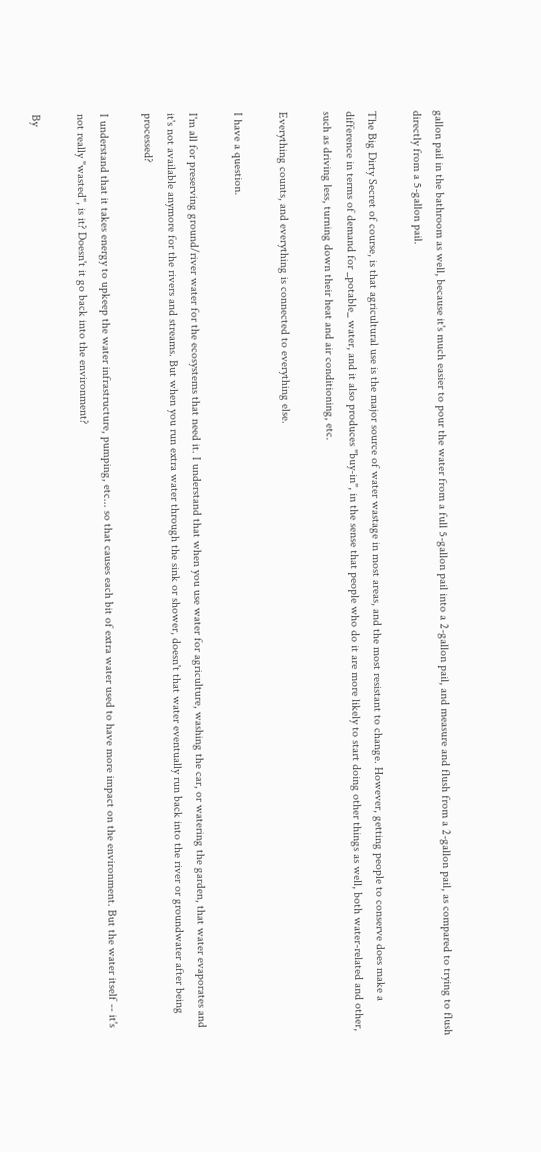gallon pail in the bathroom as well, because it's much easier to pour the water from a full 5-gallon pail into a 2-gallon pail, and measure and flush from a 2-gallon pail, as compared to trying to flush directly from a 5-gallon pail.

The Big Dirty Secret of course, is that agricultural use is the major source of water wastage in most areas, and the most resistant to change. However, getting people to conserve does make a difference in terms of demand for _potable_ water, and it also produces "buy-in", in the sense that people who do it are more likely to start doing other things as well, both water-related and other, such as driving less, turning down their heat and air conditioning, etc.

Everything counts, and everything is connected to everything else.

I have a question.

I'm all for preserving ground/river water for the ecosystems that need it. I understand that when you use water for agriculture, washing the car, or watering the garden, that water evaporates and it's not available anymore for the rivers and streams. But when you run extra water through the sink or shower, doesn't that water eventually run back into the river or groundwater after being processed?

I understand that it takes energy to upkeep the water infrastructure, pumping, etc... so that causes each bit of extra water used to have more impact on the environment. But the water itself -- it's not really "wasted", is it? Doesn't it go back into the environment?

By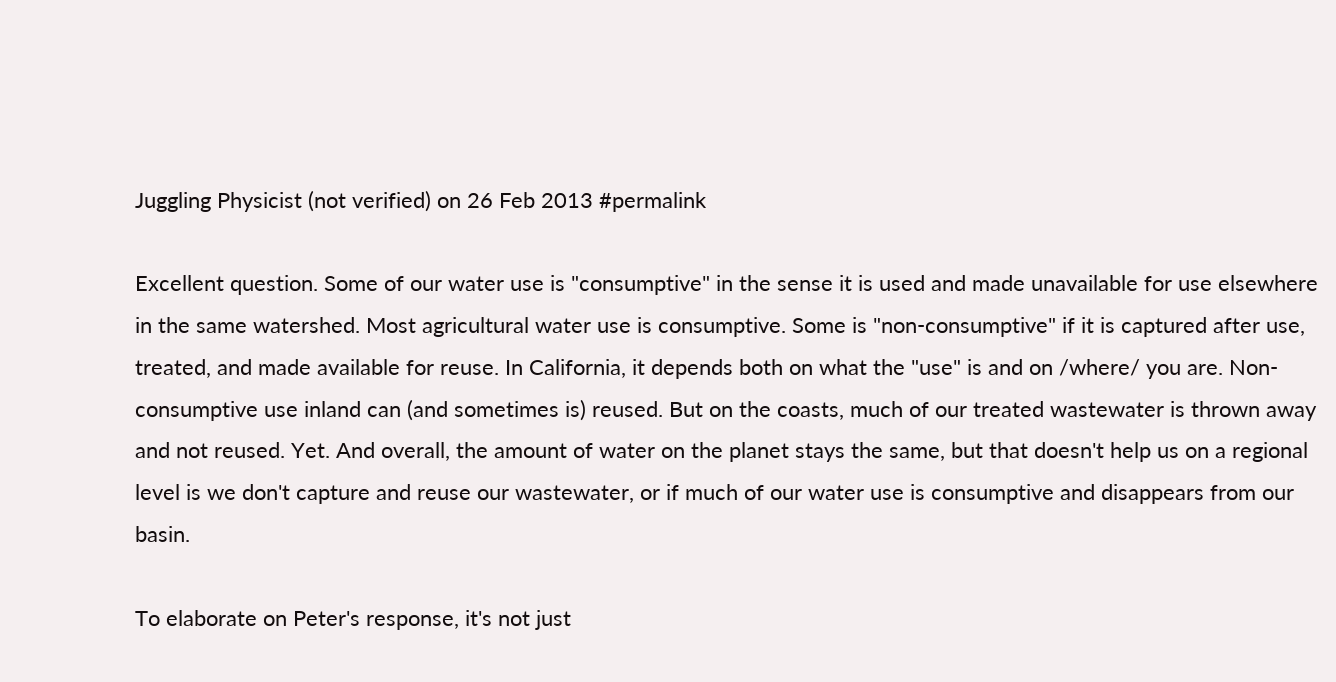Juggling Physicist (not verified) on 26 Feb 2013 #permalink

Excellent question. Some of our water use is "consumptive" in the sense it is used and made unavailable for use elsewhere in the same watershed. Most agricultural water use is consumptive. Some is "non-consumptive" if it is captured after use, treated, and made available for reuse. In California, it depends both on what the "use" is and on /where/ you are. Non-consumptive use inland can (and sometimes is) reused. But on the coasts, much of our treated wastewater is thrown away and not reused. Yet. And overall, the amount of water on the planet stays the same, but that doesn't help us on a regional level is we don't capture and reuse our wastewater, or if much of our water use is consumptive and disappears from our basin.

To elaborate on Peter's response, it's not just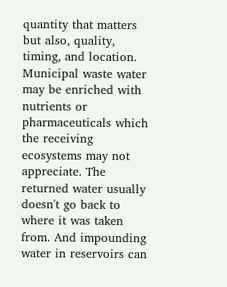quantity that matters but also, quality, timing, and location. Municipal waste water may be enriched with nutrients or pharmaceuticals which the receiving ecosystems may not appreciate. The returned water usually doesn't go back to where it was taken from. And impounding water in reservoirs can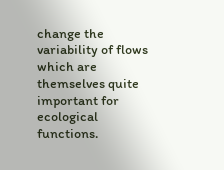change the variability of flows which are themselves quite important for ecological functions.